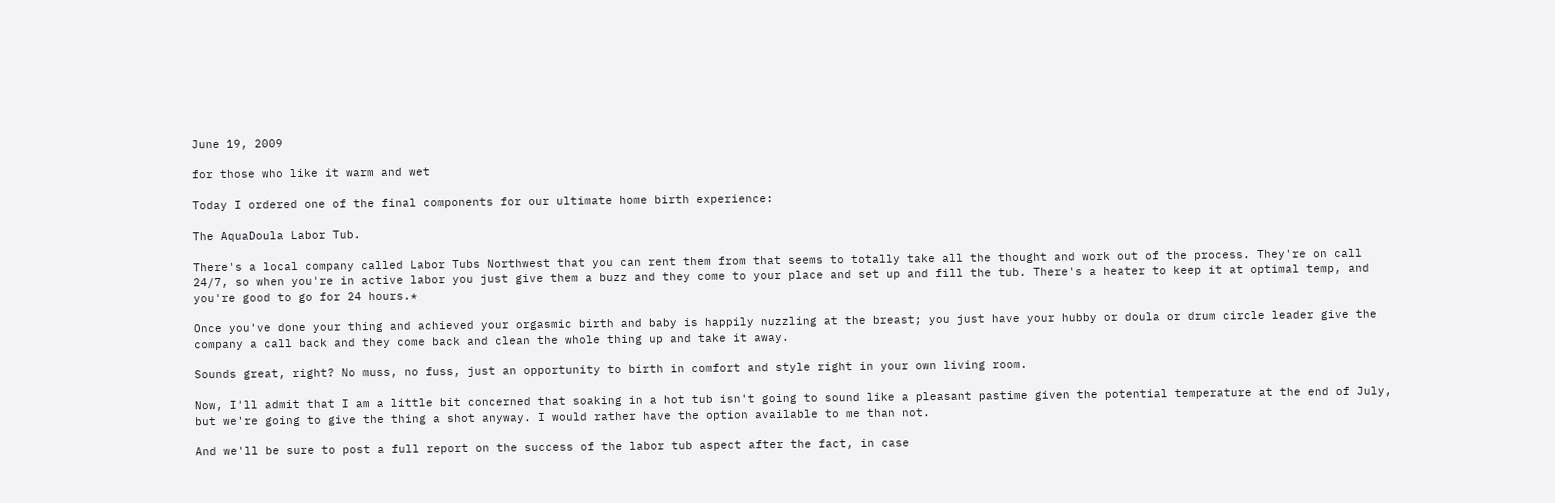June 19, 2009

for those who like it warm and wet

Today I ordered one of the final components for our ultimate home birth experience:

The AquaDoula Labor Tub.

There's a local company called Labor Tubs Northwest that you can rent them from that seems to totally take all the thought and work out of the process. They're on call 24/7, so when you're in active labor you just give them a buzz and they come to your place and set up and fill the tub. There's a heater to keep it at optimal temp, and you're good to go for 24 hours.*

Once you've done your thing and achieved your orgasmic birth and baby is happily nuzzling at the breast; you just have your hubby or doula or drum circle leader give the company a call back and they come back and clean the whole thing up and take it away.

Sounds great, right? No muss, no fuss, just an opportunity to birth in comfort and style right in your own living room.

Now, I'll admit that I am a little bit concerned that soaking in a hot tub isn't going to sound like a pleasant pastime given the potential temperature at the end of July, but we're going to give the thing a shot anyway. I would rather have the option available to me than not.

And we'll be sure to post a full report on the success of the labor tub aspect after the fact, in case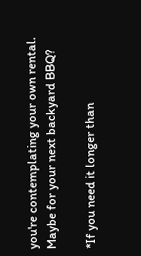you're contemplating your own rental. Maybe for your next backyard BBQ?

*If you need it longer than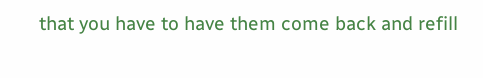that you have to have them come back and refill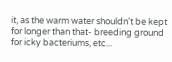it, as the warm water shouldn't be kept for longer than that- breeding ground for icky bacteriums, etc...